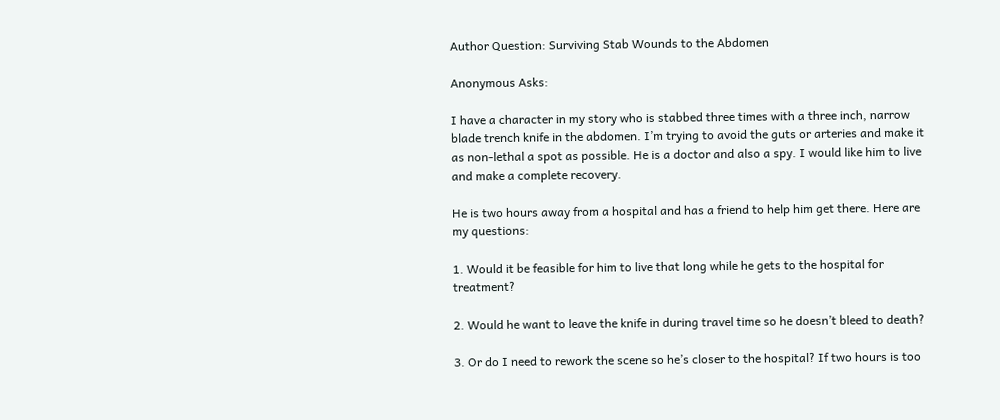Author Question: Surviving Stab Wounds to the Abdomen

Anonymous Asks:

I have a character in my story who is stabbed three times with a three inch, narrow blade trench knife in the abdomen. I’m trying to avoid the guts or arteries and make it as non-lethal a spot as possible. He is a doctor and also a spy. I would like him to live and make a complete recovery.

He is two hours away from a hospital and has a friend to help him get there. Here are my questions:

1. Would it be feasible for him to live that long while he gets to the hospital for treatment?

2. Would he want to leave the knife in during travel time so he doesn’t bleed to death?

3. Or do I need to rework the scene so he’s closer to the hospital? If two hours is too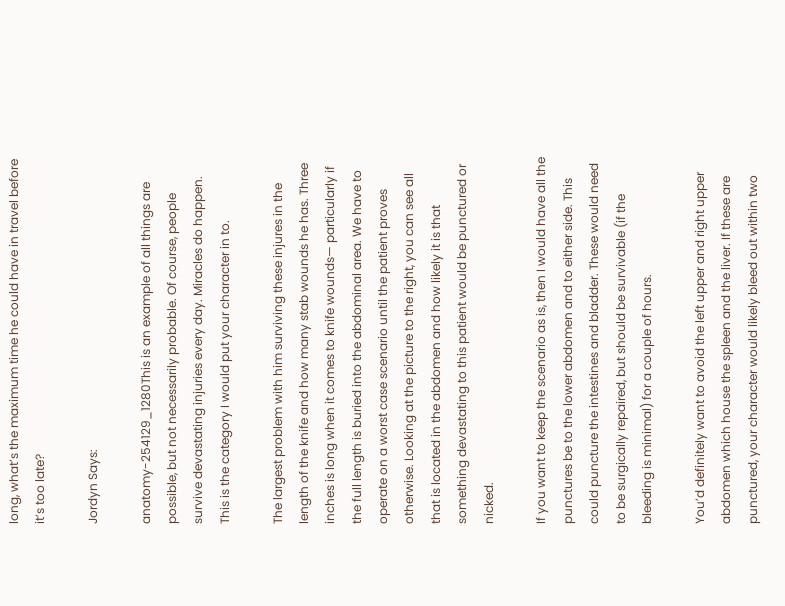long, what’s the maximum time he could have in travel before it’s too late?

Jordyn Says:

anatomy-254129_1280This is an example of all things are possible, but not necessarily probable. Of course, people survive devastating injuries every day. Miracles do happen. This is the category I would put your character in to.

The largest problem with him surviving these injures in the length of the knife and how many stab wounds he has. Three inches is long when it comes to knife wounds— particularly if the full length is buried into the abdominal area. We have to operate on a worst case scenario until the patient proves otherwise. Looking at the picture to the right, you can see all that is located in the abdomen and how likely it is that something devastating to this patient would be punctured or nicked.

If you want to keep the scenario as is, then I would have all the punctures be to the lower abdomen and to either side. This could puncture the intestines and bladder. These would need to be surgically repaired, but should be survivable (if the bleeding is minimal) for a couple of hours.

You’d definitely want to avoid the left upper and right upper abdomen which house the spleen and the liver. If these are punctured, your character would likely bleed out within two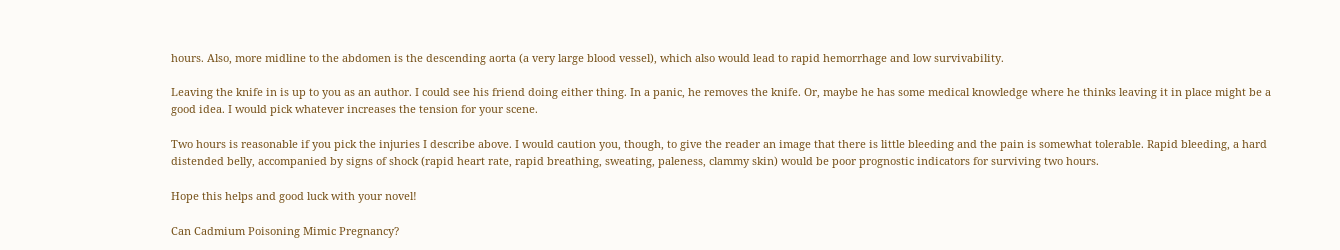hours. Also, more midline to the abdomen is the descending aorta (a very large blood vessel), which also would lead to rapid hemorrhage and low survivability.

Leaving the knife in is up to you as an author. I could see his friend doing either thing. In a panic, he removes the knife. Or, maybe he has some medical knowledge where he thinks leaving it in place might be a good idea. I would pick whatever increases the tension for your scene.

Two hours is reasonable if you pick the injuries I describe above. I would caution you, though, to give the reader an image that there is little bleeding and the pain is somewhat tolerable. Rapid bleeding, a hard distended belly, accompanied by signs of shock (rapid heart rate, rapid breathing, sweating, paleness, clammy skin) would be poor prognostic indicators for surviving two hours.

Hope this helps and good luck with your novel!

Can Cadmium Poisoning Mimic Pregnancy?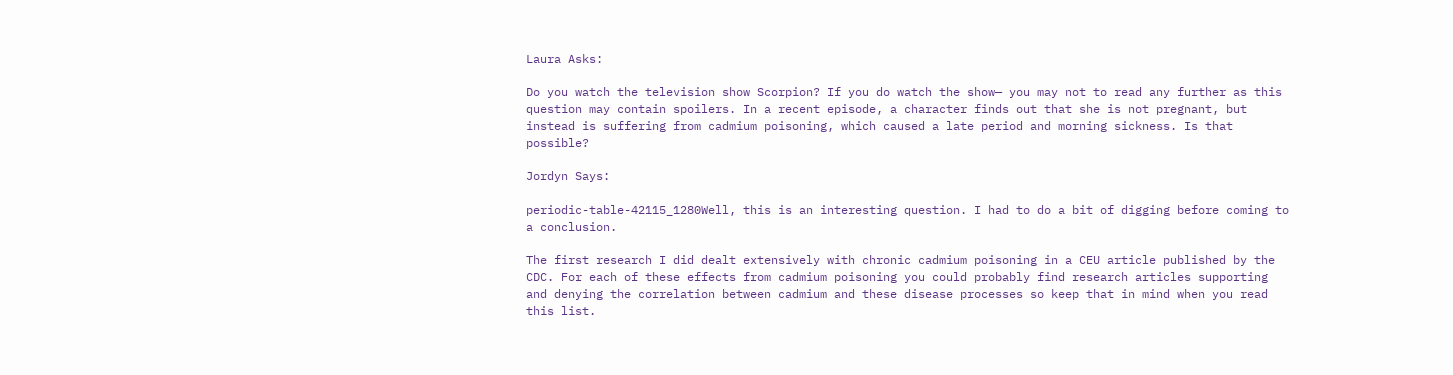Laura Asks:

Do you watch the television show Scorpion? If you do watch the show— you may not to read any further as this question may contain spoilers. In a recent episode, a character finds out that she is not pregnant, but instead is suffering from cadmium poisoning, which caused a late period and morning sickness. Is that possible?

Jordyn Says:

periodic-table-42115_1280Well, this is an interesting question. I had to do a bit of digging before coming to a conclusion.

The first research I did dealt extensively with chronic cadmium poisoning in a CEU article published by the CDC. For each of these effects from cadmium poisoning you could probably find research articles supporting and denying the correlation between cadmium and these disease processes so keep that in mind when you read this list.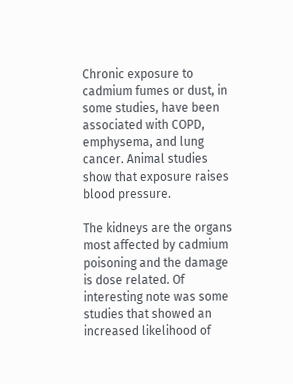Chronic exposure to cadmium fumes or dust, in some studies, have been associated with COPD, emphysema, and lung cancer. Animal studies show that exposure raises blood pressure.

The kidneys are the organs most affected by cadmium poisoning and the damage is dose related. Of interesting note was some studies that showed an increased likelihood of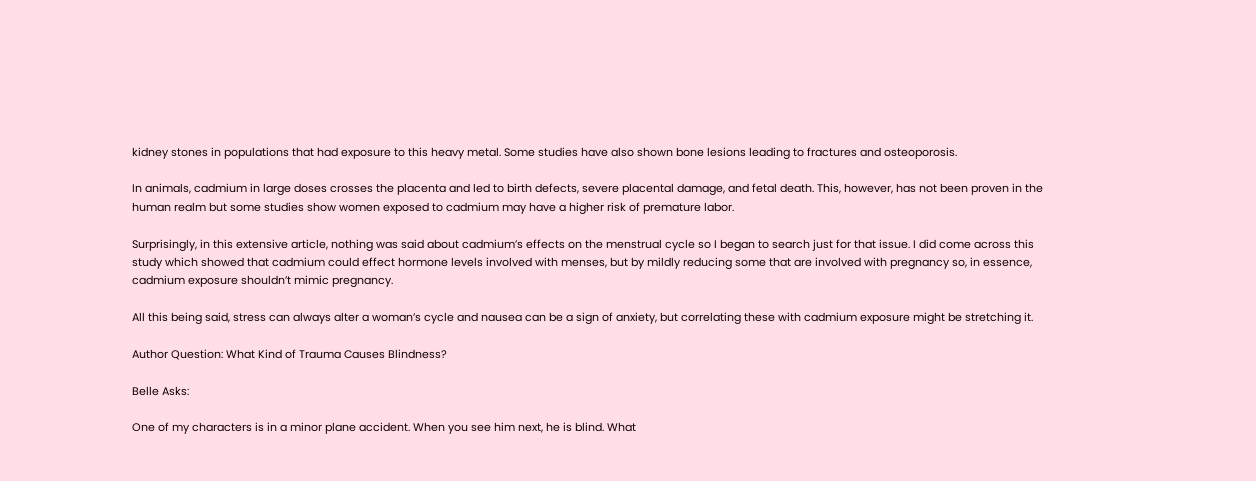kidney stones in populations that had exposure to this heavy metal. Some studies have also shown bone lesions leading to fractures and osteoporosis.

In animals, cadmium in large doses crosses the placenta and led to birth defects, severe placental damage, and fetal death. This, however, has not been proven in the human realm but some studies show women exposed to cadmium may have a higher risk of premature labor.

Surprisingly, in this extensive article, nothing was said about cadmium’s effects on the menstrual cycle so I began to search just for that issue. I did come across this study which showed that cadmium could effect hormone levels involved with menses, but by mildly reducing some that are involved with pregnancy so, in essence, cadmium exposure shouldn’t mimic pregnancy.

All this being said, stress can always alter a woman’s cycle and nausea can be a sign of anxiety, but correlating these with cadmium exposure might be stretching it.

Author Question: What Kind of Trauma Causes Blindness?

Belle Asks:

One of my characters is in a minor plane accident. When you see him next, he is blind. What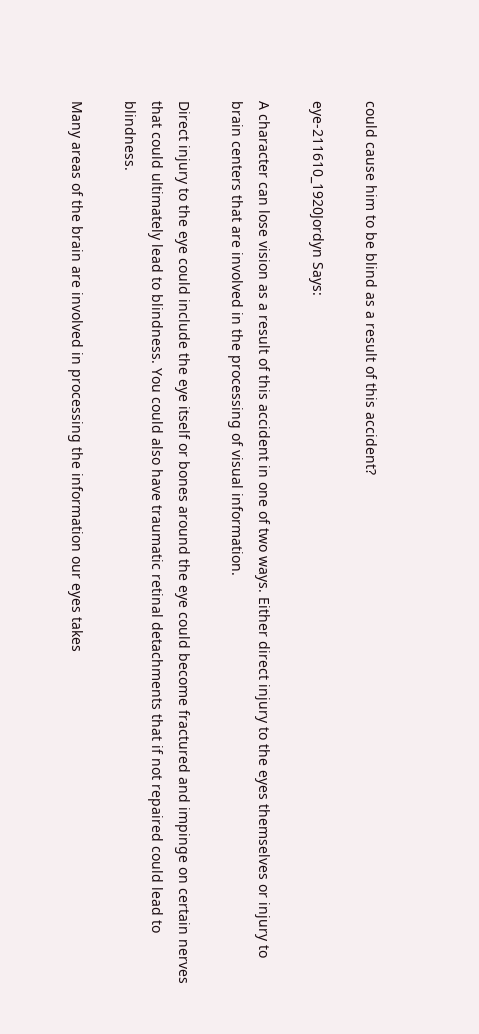could cause him to be blind as a result of this accident?

eye-211610_1920Jordyn Says:

A character can lose vision as a result of this accident in one of two ways. Either direct injury to the eyes themselves or injury to brain centers that are involved in the processing of visual information.

Direct injury to the eye could include the eye itself or bones around the eye could become fractured and impinge on certain nerves that could ultimately lead to blindness. You could also have traumatic retinal detachments that if not repaired could lead to blindness.

Many areas of the brain are involved in processing the information our eyes takes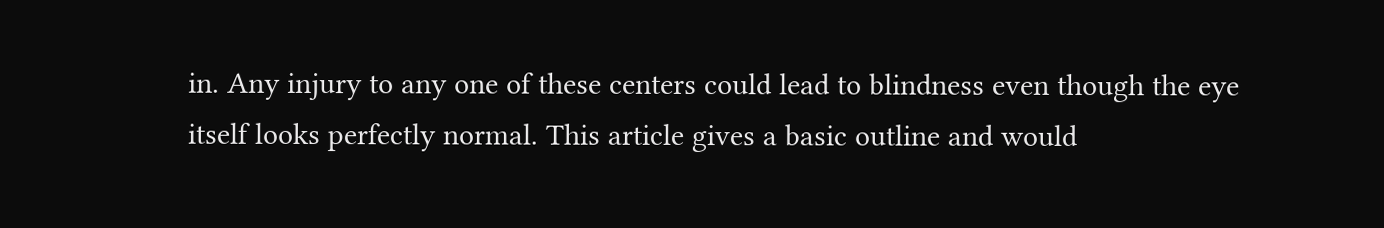in. Any injury to any one of these centers could lead to blindness even though the eye itself looks perfectly normal. This article gives a basic outline and would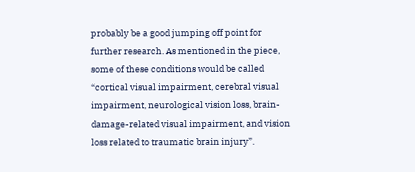probably be a good jumping off point for further research. As mentioned in the piece, some of these conditions would be called “cortical visual impairment, cerebral visual impairment, neurological vision loss, brain-damage-related visual impairment, and vision loss related to traumatic brain injury”.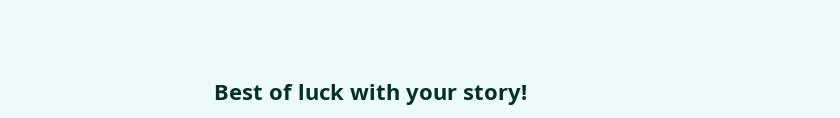Best of luck with your story!